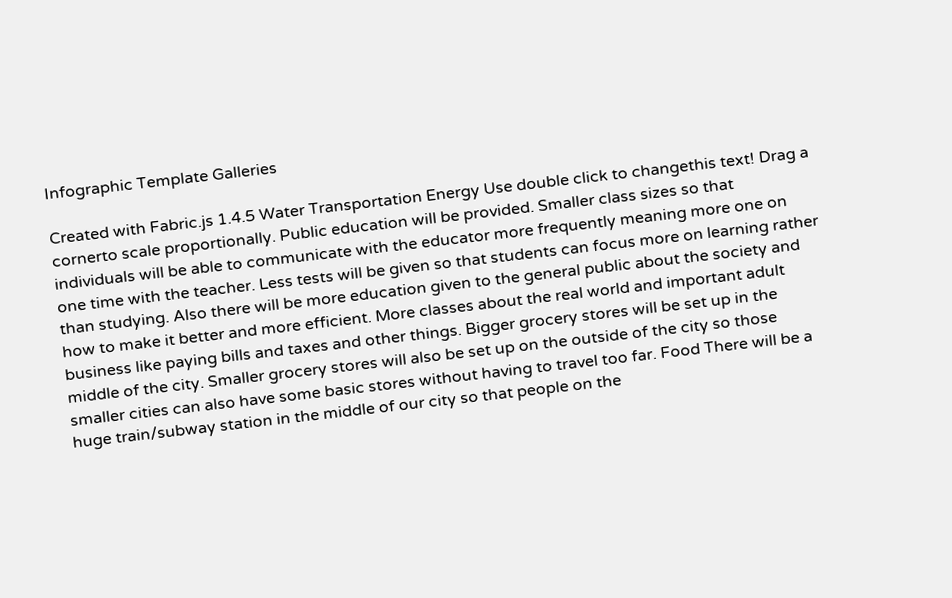Infographic Template Galleries

Created with Fabric.js 1.4.5 Water Transportation Energy Use double click to changethis text! Drag a cornerto scale proportionally. Public education will be provided. Smaller class sizes so that individuals will be able to communicate with the educator more frequently meaning more one on one time with the teacher. Less tests will be given so that students can focus more on learning rather than studying. Also there will be more education given to the general public about the society and how to make it better and more efficient. More classes about the real world and important adult business like paying bills and taxes and other things. Bigger grocery stores will be set up in the middle of the city. Smaller grocery stores will also be set up on the outside of the city so those smaller cities can also have some basic stores without having to travel too far. Food There will be a huge train/subway station in the middle of our city so that people on the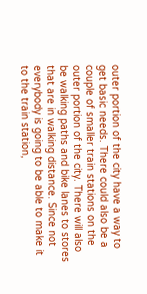outer portion of the city have a way to get basic needs. There could also be a couple of smaller train stations on the outer portion of the city. There will also be walking paths and bike lanes to stores that are in walking distance. Since not everybody is going to be able to make it to the train station,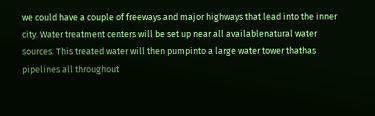we could have a couple of freeways and major highways that lead into the inner city. Water treatment centers will be set up near all availablenatural water sources. This treated water will then pumpinto a large water tower thathas pipelines all throughout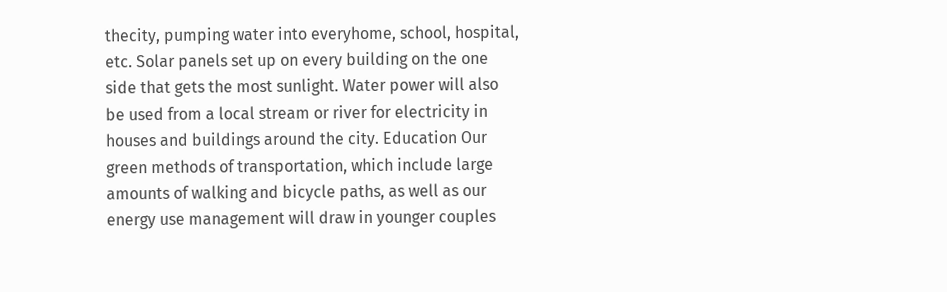thecity, pumping water into everyhome, school, hospital, etc. Solar panels set up on every building on the one side that gets the most sunlight. Water power will also be used from a local stream or river for electricity in houses and buildings around the city. Education Our green methods of transportation, which include large amounts of walking and bicycle paths, as well as our energy use management will draw in younger couples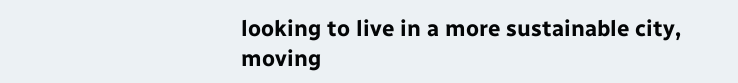looking to live in a more sustainable city, moving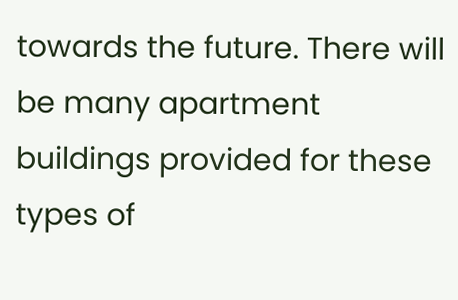towards the future. There will be many apartment buildings provided for these types of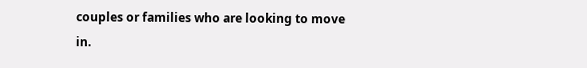couples or families who are looking to move in.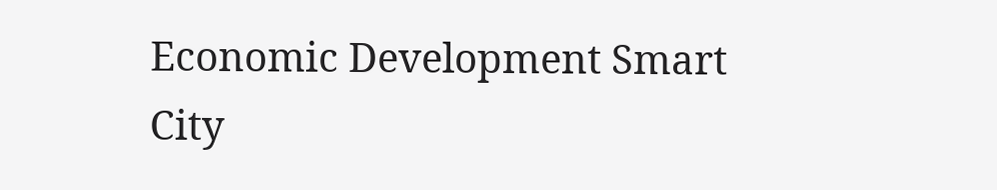Economic Development Smart City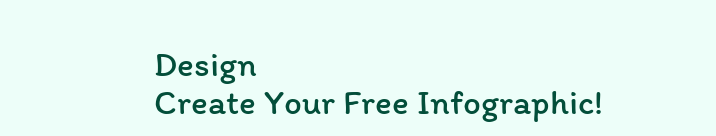Design
Create Your Free Infographic!